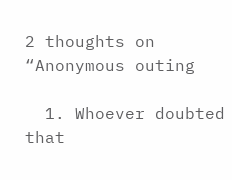2 thoughts on “Anonymous outing

  1. Whoever doubted that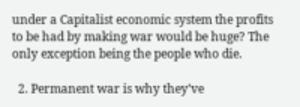under a Capitalist economic system the profits to be had by making war would be huge? The only exception being the people who die.

  2. Permanent war is why they’ve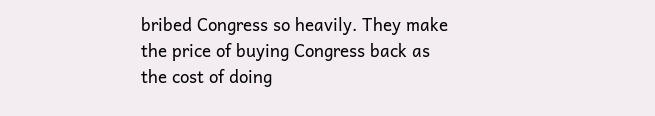bribed Congress so heavily. They make the price of buying Congress back as the cost of doing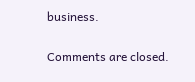business.

Comments are closed.